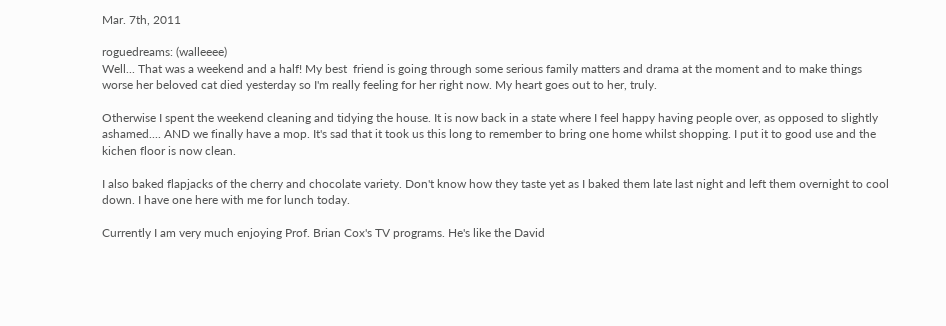Mar. 7th, 2011

roguedreams: (walleeee)
Well... That was a weekend and a half! My best  friend is going through some serious family matters and drama at the moment and to make things worse her beloved cat died yesterday so I'm really feeling for her right now. My heart goes out to her, truly.

Otherwise I spent the weekend cleaning and tidying the house. It is now back in a state where I feel happy having people over, as opposed to slightly ashamed.... AND we finally have a mop. It's sad that it took us this long to remember to bring one home whilst shopping. I put it to good use and the kichen floor is now clean.

I also baked flapjacks of the cherry and chocolate variety. Don't know how they taste yet as I baked them late last night and left them overnight to cool down. I have one here with me for lunch today.

Currently I am very much enjoying Prof. Brian Cox's TV programs. He's like the David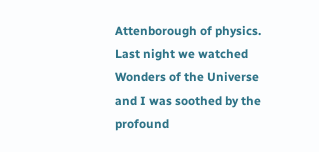Attenborough of physics. Last night we watched Wonders of the Universe and I was soothed by the profound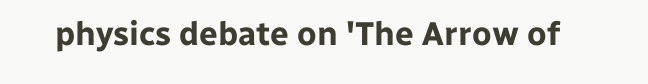physics debate on 'The Arrow of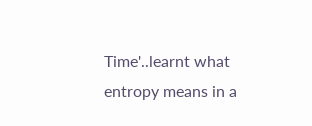Time'..learnt what entropy means in a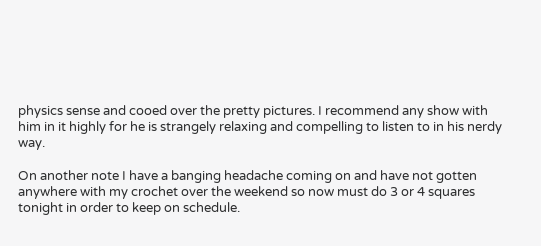physics sense and cooed over the pretty pictures. I recommend any show with him in it highly for he is strangely relaxing and compelling to listen to in his nerdy way.

On another note I have a banging headache coming on and have not gotten anywhere with my crochet over the weekend so now must do 3 or 4 squares tonight in order to keep on schedule.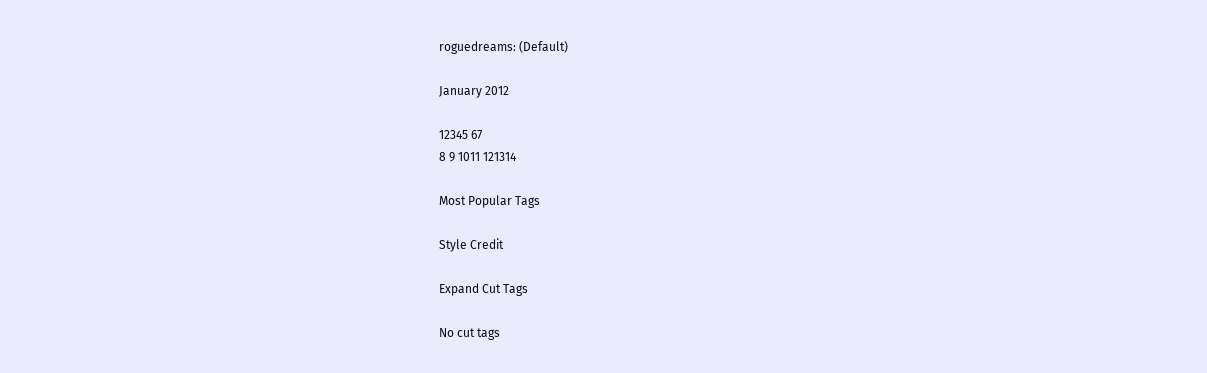roguedreams: (Default)

January 2012

12345 67
8 9 1011 121314

Most Popular Tags

Style Credit

Expand Cut Tags

No cut tags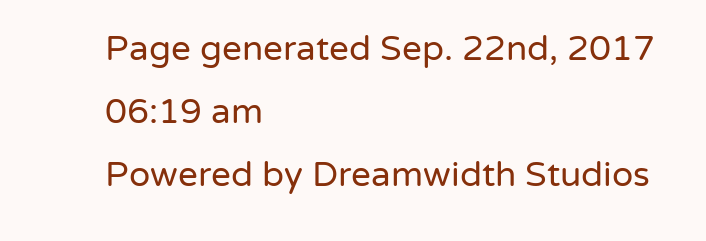Page generated Sep. 22nd, 2017 06:19 am
Powered by Dreamwidth Studios